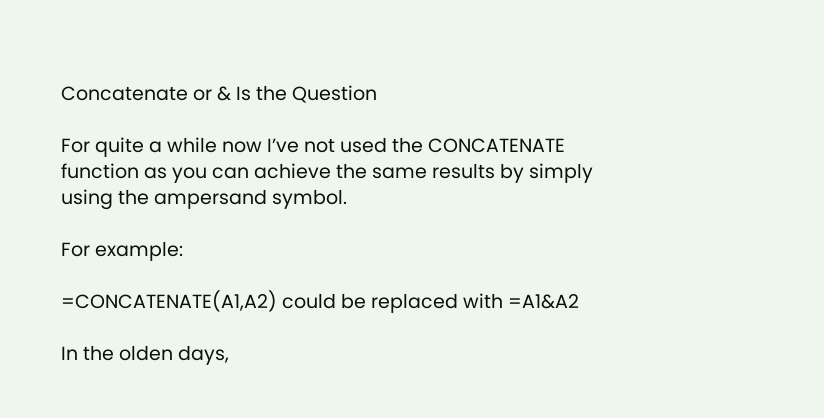Concatenate or & Is the Question

For quite a while now I’ve not used the CONCATENATE function as you can achieve the same results by simply using the ampersand symbol.

For example:

=CONCATENATE(A1,A2) could be replaced with =A1&A2

In the olden days,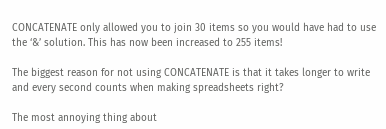CONCATENATE only allowed you to join 30 items so you would have had to use the ‘&’ solution. This has now been increased to 255 items!

The biggest reason for not using CONCATENATE is that it takes longer to write and every second counts when making spreadsheets right?

The most annoying thing about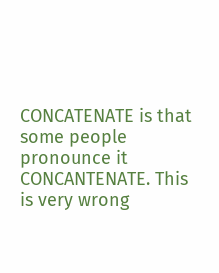CONCATENATE is that some people pronounce it CONCANTENATE. This is very wrong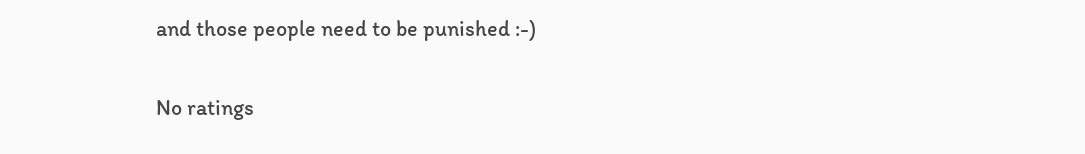and those people need to be punished :-)

No ratings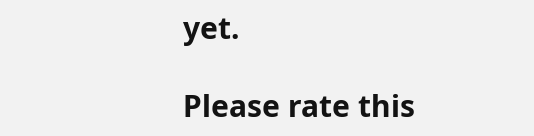yet.

Please rate this